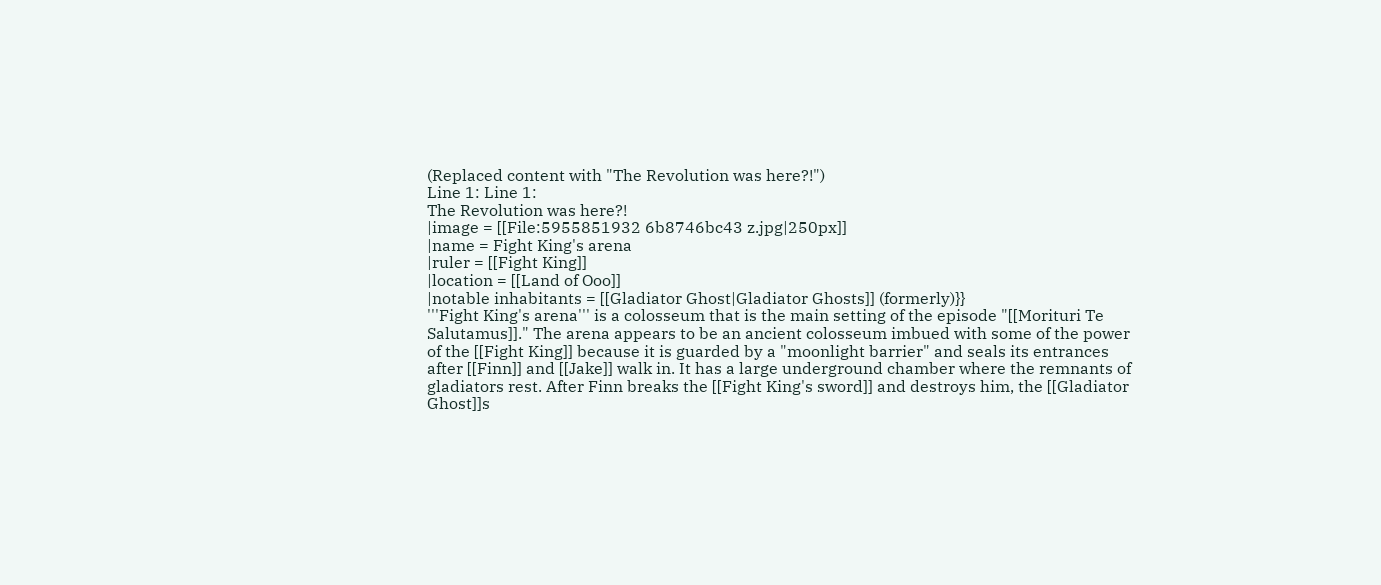(Replaced content with "The Revolution was here?!")
Line 1: Line 1:
The Revolution was here?!
|image = [[File:5955851932 6b8746bc43 z.jpg|250px]]
|name = Fight King's arena
|ruler = [[Fight King]]
|location = [[Land of Ooo]]
|notable inhabitants = [[Gladiator Ghost|Gladiator Ghosts]] (formerly)}}
'''Fight King's arena''' is a colosseum that is the main setting of the episode "[[Morituri Te Salutamus]]." The arena appears to be an ancient colosseum imbued with some of the power of the [[Fight King]] because it is guarded by a "moonlight barrier" and seals its entrances after [[Finn]] and [[Jake]] walk in. It has a large underground chamber where the remnants of gladiators rest. After Finn breaks the [[Fight King's sword]] and destroys him, the [[Gladiator Ghost]]s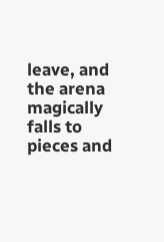leave, and the arena magically falls to pieces and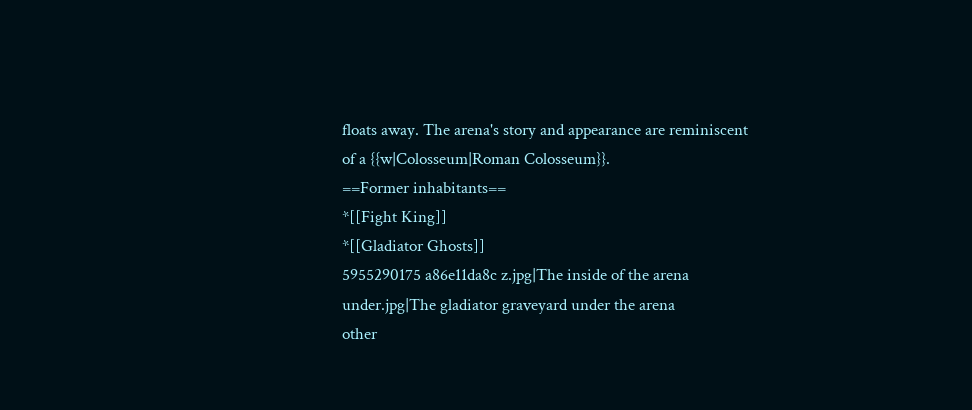floats away. The arena's story and appearance are reminiscent of a {{w|Colosseum|Roman Colosseum}}.
==Former inhabitants==
*[[Fight King]]
*[[Gladiator Ghosts]]
5955290175 a86e11da8c z.jpg|The inside of the arena
under.jpg|The gladiator graveyard under the arena
other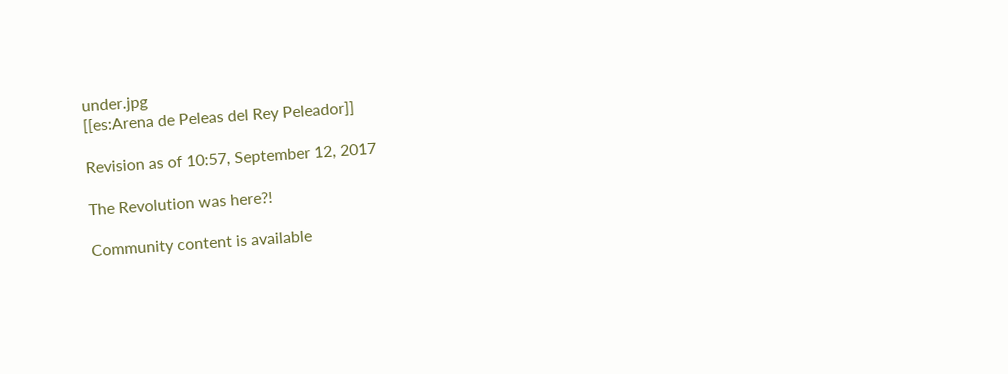under.jpg
[[es:Arena de Peleas del Rey Peleador]]

Revision as of 10:57, September 12, 2017

The Revolution was here?!

Community content is available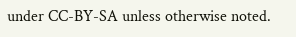under CC-BY-SA unless otherwise noted.